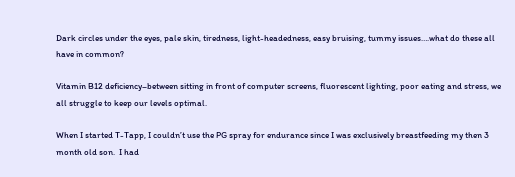Dark circles under the eyes, pale skin, tiredness, light-headedness, easy bruising, tummy issues….what do these all have in common?

Vitamin B12 deficiency–between sitting in front of computer screens, fluorescent lighting, poor eating and stress, we all struggle to keep our levels optimal.

When I started T-Tapp, I couldn’t use the PG spray for endurance since I was exclusively breastfeeding my then 3 month old son.  I had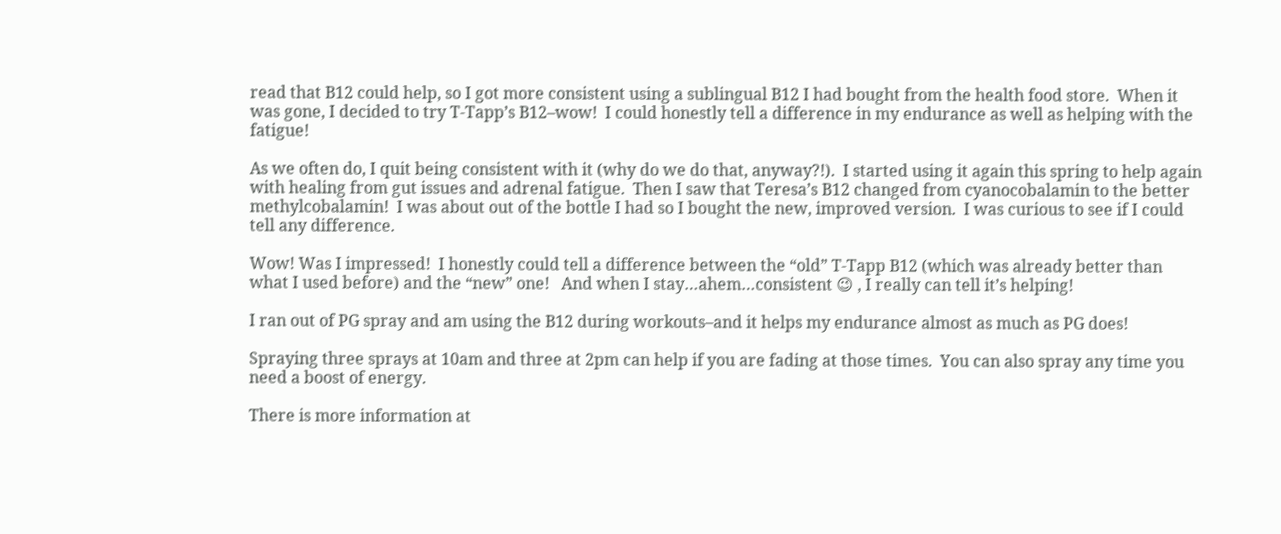read that B12 could help, so I got more consistent using a sublingual B12 I had bought from the health food store.  When it was gone, I decided to try T-Tapp’s B12–wow!  I could honestly tell a difference in my endurance as well as helping with the fatigue!

As we often do, I quit being consistent with it (why do we do that, anyway?!).  I started using it again this spring to help again with healing from gut issues and adrenal fatigue.  Then I saw that Teresa’s B12 changed from cyanocobalamin to the better methylcobalamin!  I was about out of the bottle I had so I bought the new, improved version.  I was curious to see if I could tell any difference.

Wow! Was I impressed!  I honestly could tell a difference between the “old” T-Tapp B12 (which was already better than what I used before) and the “new” one!   And when I stay…ahem…consistent 😉 , I really can tell it’s helping!

I ran out of PG spray and am using the B12 during workouts–and it helps my endurance almost as much as PG does!

Spraying three sprays at 10am and three at 2pm can help if you are fading at those times.  You can also spray any time you need a boost of energy.

There is more information at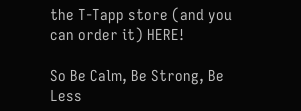the T-Tapp store (and you can order it) HERE!

So Be Calm, Be Strong, Be Less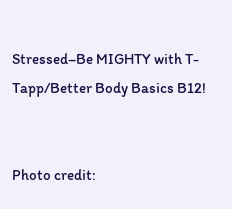Stressed–Be MIGHTY with T-Tapp/Better Body Basics B12!


Photo credit: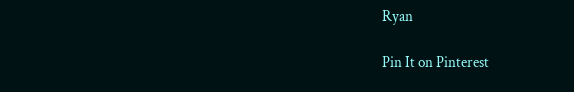Ryan

Pin It on Pinterest